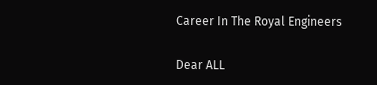Career In The Royal Engineers

Dear ALL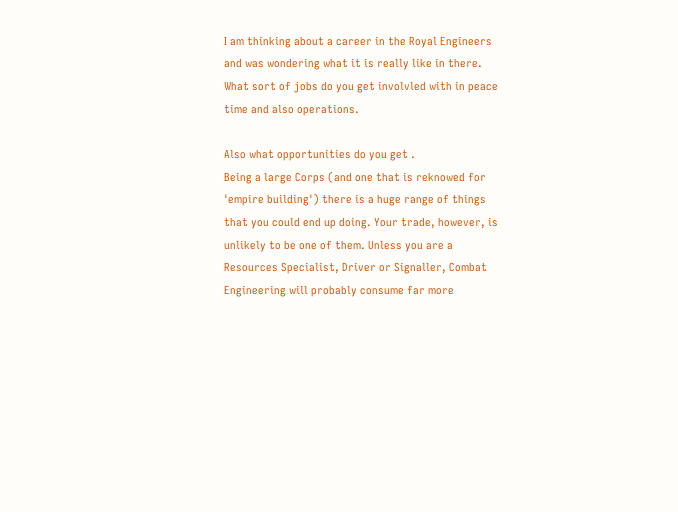I am thinking about a career in the Royal Engineers and was wondering what it is really like in there. What sort of jobs do you get involvled with in peace time and also operations.

Also what opportunities do you get .
Being a large Corps (and one that is reknowed for 'empire building') there is a huge range of things that you could end up doing. Your trade, however, is unlikely to be one of them. Unless you are a Resources Specialist, Driver or Signaller, Combat Engineering will probably consume far more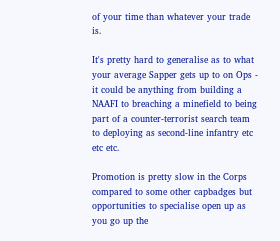of your time than whatever your trade is.

It's pretty hard to generalise as to what your average Sapper gets up to on Ops - it could be anything from building a NAAFI to breaching a minefield to being part of a counter-terrorist search team to deploying as second-line infantry etc etc etc.

Promotion is pretty slow in the Corps compared to some other capbadges but opportunities to specialise open up as you go up the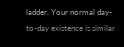ladder. Your normal day-to-day existence is similar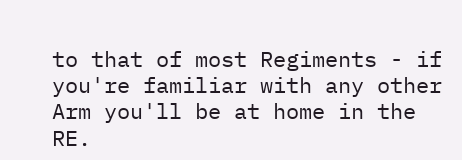to that of most Regiments - if you're familiar with any other Arm you'll be at home in the RE.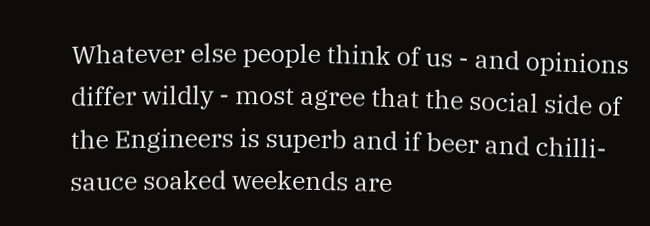Whatever else people think of us - and opinions differ wildly - most agree that the social side of the Engineers is superb and if beer and chilli-sauce soaked weekends are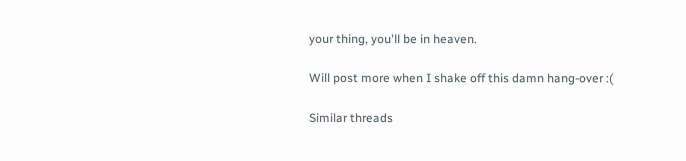your thing, you'll be in heaven.

Will post more when I shake off this damn hang-over :(

Similar threads